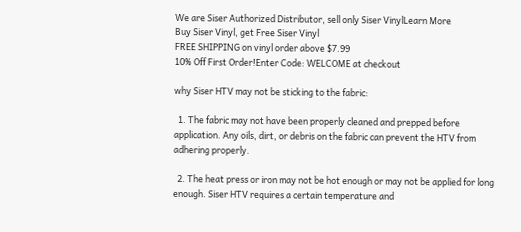We are Siser Authorized Distributor, sell only Siser VinylLearn More
Buy Siser Vinyl, get Free Siser Vinyl
FREE SHIPPING on vinyl order above $7.99
10% Off First Order!Enter Code: WELCOME at checkout

why Siser HTV may not be sticking to the fabric:

  1. The fabric may not have been properly cleaned and prepped before application. Any oils, dirt, or debris on the fabric can prevent the HTV from adhering properly.

  2. The heat press or iron may not be hot enough or may not be applied for long enough. Siser HTV requires a certain temperature and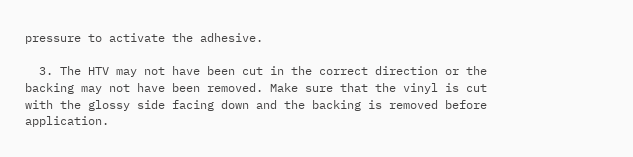pressure to activate the adhesive.

  3. The HTV may not have been cut in the correct direction or the backing may not have been removed. Make sure that the vinyl is cut with the glossy side facing down and the backing is removed before application.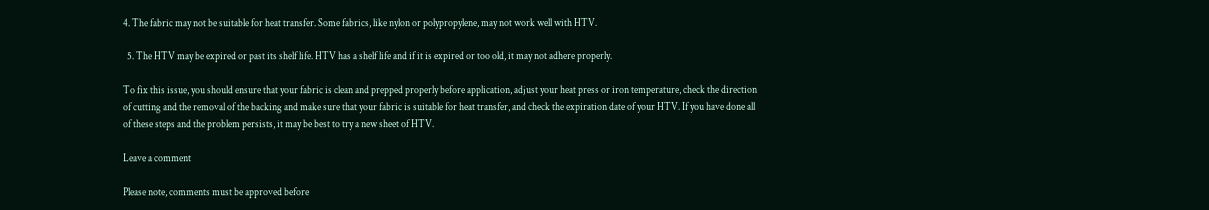4. The fabric may not be suitable for heat transfer. Some fabrics, like nylon or polypropylene, may not work well with HTV.

  5. The HTV may be expired or past its shelf life. HTV has a shelf life and if it is expired or too old, it may not adhere properly.

To fix this issue, you should ensure that your fabric is clean and prepped properly before application, adjust your heat press or iron temperature, check the direction of cutting and the removal of the backing and make sure that your fabric is suitable for heat transfer, and check the expiration date of your HTV. If you have done all of these steps and the problem persists, it may be best to try a new sheet of HTV.

Leave a comment

Please note, comments must be approved before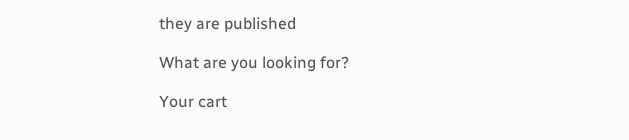they are published

What are you looking for?

Your cart